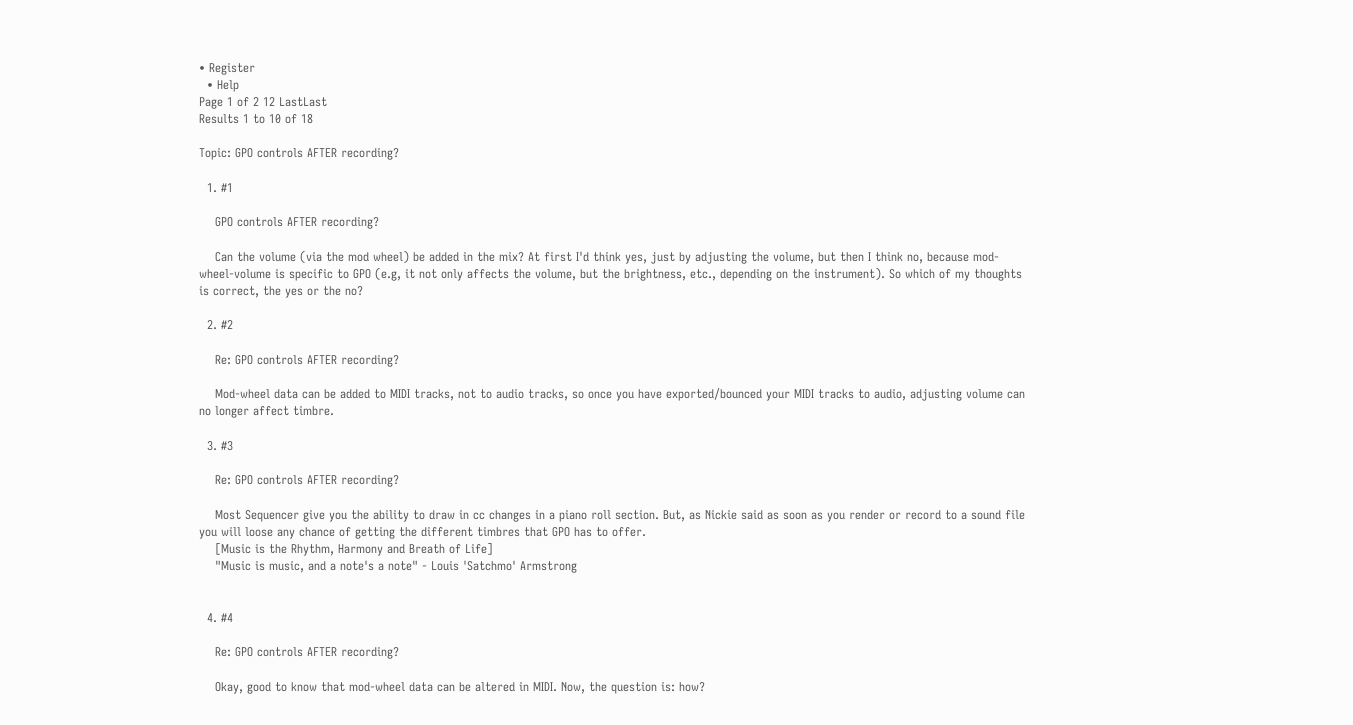• Register
  • Help
Page 1 of 2 12 LastLast
Results 1 to 10 of 18

Topic: GPO controls AFTER recording?

  1. #1

    GPO controls AFTER recording?

    Can the volume (via the mod wheel) be added in the mix? At first I'd think yes, just by adjusting the volume, but then I think no, because mod-wheel-volume is specific to GPO (e.g, it not only affects the volume, but the brightness, etc., depending on the instrument). So which of my thoughts is correct, the yes or the no?

  2. #2

    Re: GPO controls AFTER recording?

    Mod-wheel data can be added to MIDI tracks, not to audio tracks, so once you have exported/bounced your MIDI tracks to audio, adjusting volume can no longer affect timbre.

  3. #3

    Re: GPO controls AFTER recording?

    Most Sequencer give you the ability to draw in cc changes in a piano roll section. But, as Nickie said as soon as you render or record to a sound file you will loose any chance of getting the different timbres that GPO has to offer.
    [Music is the Rhythm, Harmony and Breath of Life]
    "Music is music, and a note's a note" - Louis 'Satchmo' Armstrong


  4. #4

    Re: GPO controls AFTER recording?

    Okay, good to know that mod-wheel data can be altered in MIDI. Now, the question is: how?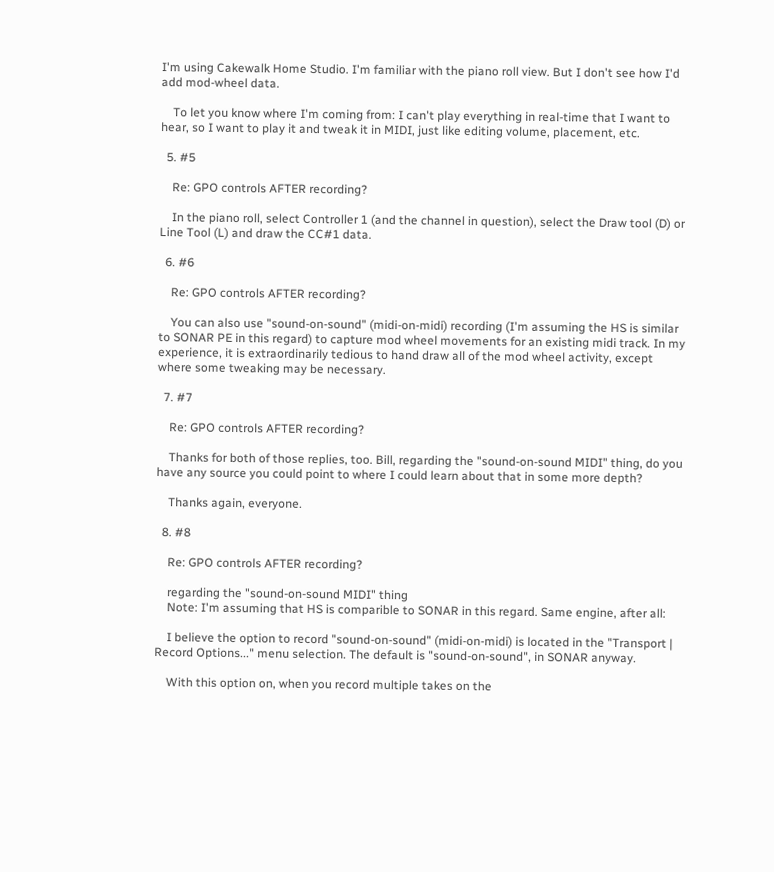I'm using Cakewalk Home Studio. I'm familiar with the piano roll view. But I don't see how I'd add mod-wheel data.

    To let you know where I'm coming from: I can't play everything in real-time that I want to hear, so I want to play it and tweak it in MIDI, just like editing volume, placement, etc.

  5. #5

    Re: GPO controls AFTER recording?

    In the piano roll, select Controller 1 (and the channel in question), select the Draw tool (D) or Line Tool (L) and draw the CC#1 data.

  6. #6

    Re: GPO controls AFTER recording?

    You can also use "sound-on-sound" (midi-on-midi) recording (I'm assuming the HS is similar to SONAR PE in this regard) to capture mod wheel movements for an existing midi track. In my experience, it is extraordinarily tedious to hand draw all of the mod wheel activity, except where some tweaking may be necessary.

  7. #7

    Re: GPO controls AFTER recording?

    Thanks for both of those replies, too. Bill, regarding the "sound-on-sound MIDI" thing, do you have any source you could point to where I could learn about that in some more depth?

    Thanks again, everyone.

  8. #8

    Re: GPO controls AFTER recording?

    regarding the "sound-on-sound MIDI" thing
    Note: I'm assuming that HS is comparible to SONAR in this regard. Same engine, after all:

    I believe the option to record "sound-on-sound" (midi-on-midi) is located in the "Transport | Record Options..." menu selection. The default is "sound-on-sound", in SONAR anyway.

    With this option on, when you record multiple takes on the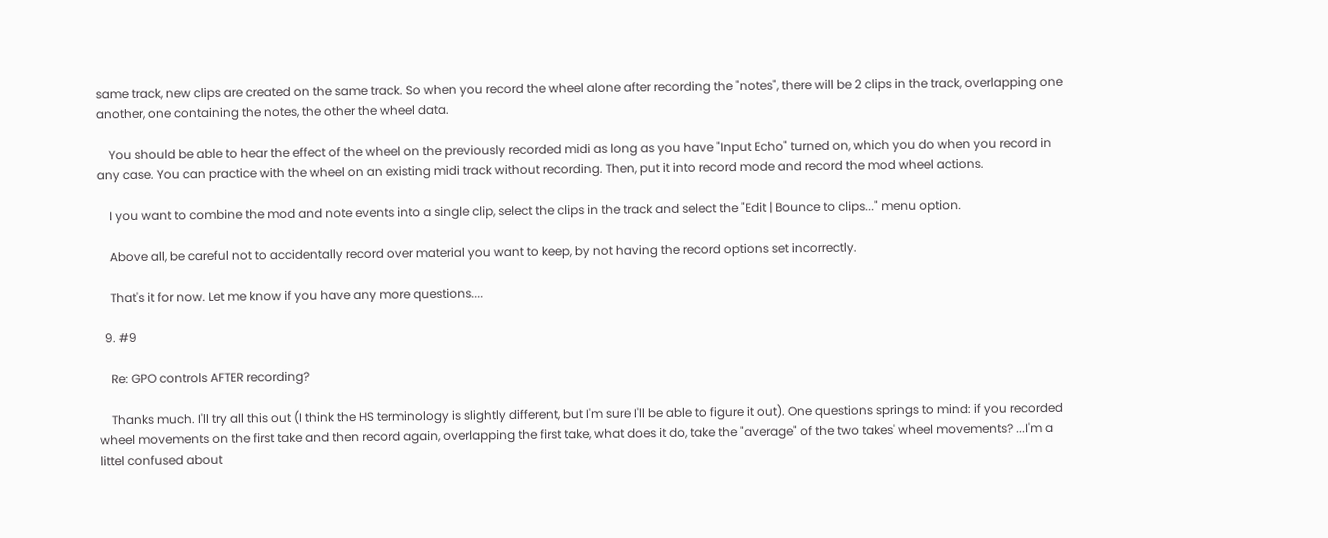same track, new clips are created on the same track. So when you record the wheel alone after recording the "notes", there will be 2 clips in the track, overlapping one another, one containing the notes, the other the wheel data.

    You should be able to hear the effect of the wheel on the previously recorded midi as long as you have "Input Echo" turned on, which you do when you record in any case. You can practice with the wheel on an existing midi track without recording. Then, put it into record mode and record the mod wheel actions.

    I you want to combine the mod and note events into a single clip, select the clips in the track and select the "Edit | Bounce to clips..." menu option.

    Above all, be careful not to accidentally record over material you want to keep, by not having the record options set incorrectly.

    That's it for now. Let me know if you have any more questions....

  9. #9

    Re: GPO controls AFTER recording?

    Thanks much. I'll try all this out (I think the HS terminology is slightly different, but I'm sure I'll be able to figure it out). One questions springs to mind: if you recorded wheel movements on the first take and then record again, overlapping the first take, what does it do, take the "average" of the two takes' wheel movements? ...I'm a littel confused about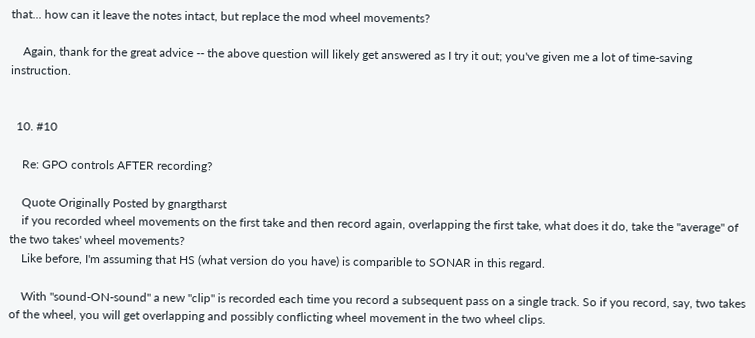that... how can it leave the notes intact, but replace the mod wheel movements?

    Again, thank for the great advice -- the above question will likely get answered as I try it out; you've given me a lot of time-saving instruction.


  10. #10

    Re: GPO controls AFTER recording?

    Quote Originally Posted by gnargtharst
    if you recorded wheel movements on the first take and then record again, overlapping the first take, what does it do, take the "average" of the two takes' wheel movements?
    Like before, I'm assuming that HS (what version do you have) is comparible to SONAR in this regard.

    With "sound-ON-sound" a new "clip" is recorded each time you record a subsequent pass on a single track. So if you record, say, two takes of the wheel, you will get overlapping and possibly conflicting wheel movement in the two wheel clips.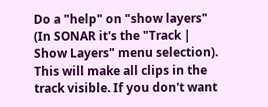Do a "help" on "show layers" (In SONAR it's the "Track | Show Layers" menu selection). This will make all clips in the track visible. If you don't want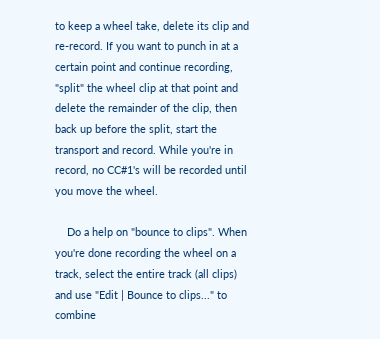to keep a wheel take, delete its clip and re-record. If you want to punch in at a certain point and continue recording, "split" the wheel clip at that point and delete the remainder of the clip, then back up before the split, start the transport and record. While you're in record, no CC#1's will be recorded until you move the wheel.

    Do a help on "bounce to clips". When you're done recording the wheel on a track, select the entire track (all clips) and use "Edit | Bounce to clips..." to combine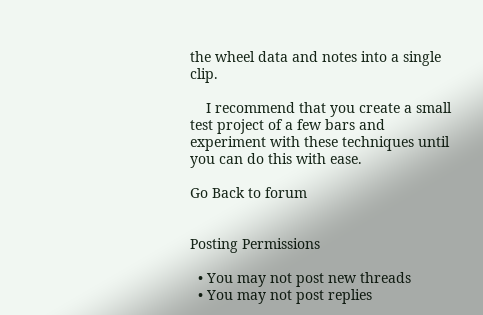the wheel data and notes into a single clip.

    I recommend that you create a small test project of a few bars and experiment with these techniques until you can do this with ease.

Go Back to forum


Posting Permissions

  • You may not post new threads
  • You may not post replies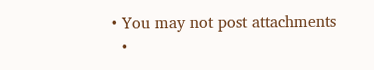• You may not post attachments
  •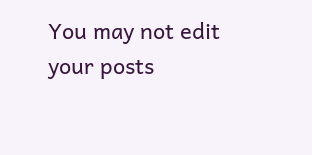You may not edit your posts